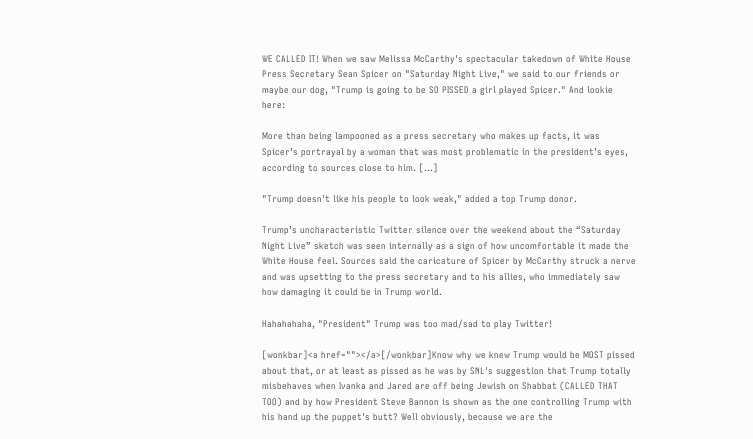WE CALLED IT! When we saw Melissa McCarthy's spectacular takedown of White House Press Secretary Sean Spicer on "Saturday Night Live," we said to our friends or maybe our dog, "Trump is going to be SO PISSED a girl played Spicer." And lookie here:

More than being lampooned as a press secretary who makes up facts, it was Spicer’s portrayal by a woman that was most problematic in the president’s eyes, according to sources close to him. [...]

"Trump doesn't like his people to look weak," added a top Trump donor.

Trump’s uncharacteristic Twitter silence over the weekend about the “Saturday Night Live” sketch was seen internally as a sign of how uncomfortable it made the White House feel. Sources said the caricature of Spicer by McCarthy struck a nerve and was upsetting to the press secretary and to his allies, who immediately saw how damaging it could be in Trump world.

Hahahahaha, "President" Trump was too mad/sad to play Twitter!

[wonkbar]<a href=""></a>[/wonkbar]Know why we knew Trump would be MOST pissed about that, or at least as pissed as he was by SNL's suggestion that Trump totally misbehaves when Ivanka and Jared are off being Jewish on Shabbat (CALLED THAT TOO) and by how President Steve Bannon is shown as the one controlling Trump with his hand up the puppet's butt? Well obviously, because we are the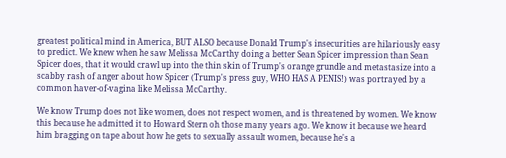greatest political mind in America, BUT ALSO because Donald Trump's insecurities are hilariously easy to predict. We knew when he saw Melissa McCarthy doing a better Sean Spicer impression than Sean Spicer does, that it would crawl up into the thin skin of Trump's orange grundle and metastasize into a scabby rash of anger about how Spicer (Trump's press guy, WHO HAS A PENIS!) was portrayed by a common haver-of-vagina like Melissa McCarthy.

We know Trump does not like women, does not respect women, and is threatened by women. We know this because he admitted it to Howard Stern oh those many years ago. We know it because we heard him bragging on tape about how he gets to sexually assault women, because he's a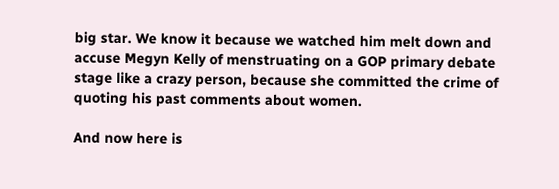big star. We know it because we watched him melt down and accuse Megyn Kelly of menstruating on a GOP primary debate stage like a crazy person, because she committed the crime of quoting his past comments about women.

And now here is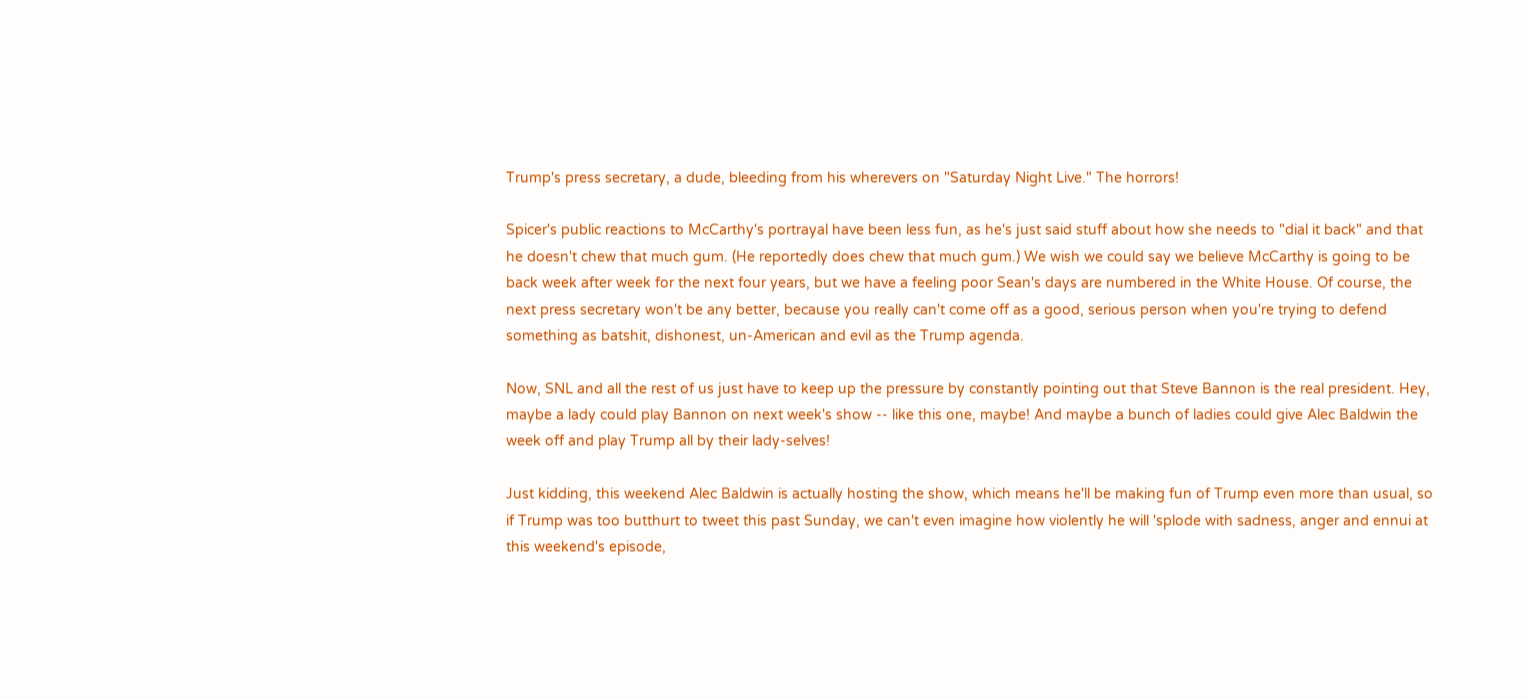Trump's press secretary, a dude, bleeding from his wherevers on "Saturday Night Live." The horrors!

Spicer's public reactions to McCarthy's portrayal have been less fun, as he's just said stuff about how she needs to "dial it back" and that he doesn't chew that much gum. (He reportedly does chew that much gum.) We wish we could say we believe McCarthy is going to be back week after week for the next four years, but we have a feeling poor Sean's days are numbered in the White House. Of course, the next press secretary won't be any better, because you really can't come off as a good, serious person when you're trying to defend something as batshit, dishonest, un-American and evil as the Trump agenda.

Now, SNL and all the rest of us just have to keep up the pressure by constantly pointing out that Steve Bannon is the real president. Hey, maybe a lady could play Bannon on next week's show -- like this one, maybe! And maybe a bunch of ladies could give Alec Baldwin the week off and play Trump all by their lady-selves!

Just kidding, this weekend Alec Baldwin is actually hosting the show, which means he'll be making fun of Trump even more than usual, so if Trump was too butthurt to tweet this past Sunday, we can't even imagine how violently he will 'splode with sadness, anger and ennui at this weekend's episode,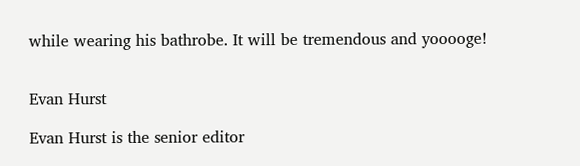while wearing his bathrobe. It will be tremendous and yooooge!


Evan Hurst

Evan Hurst is the senior editor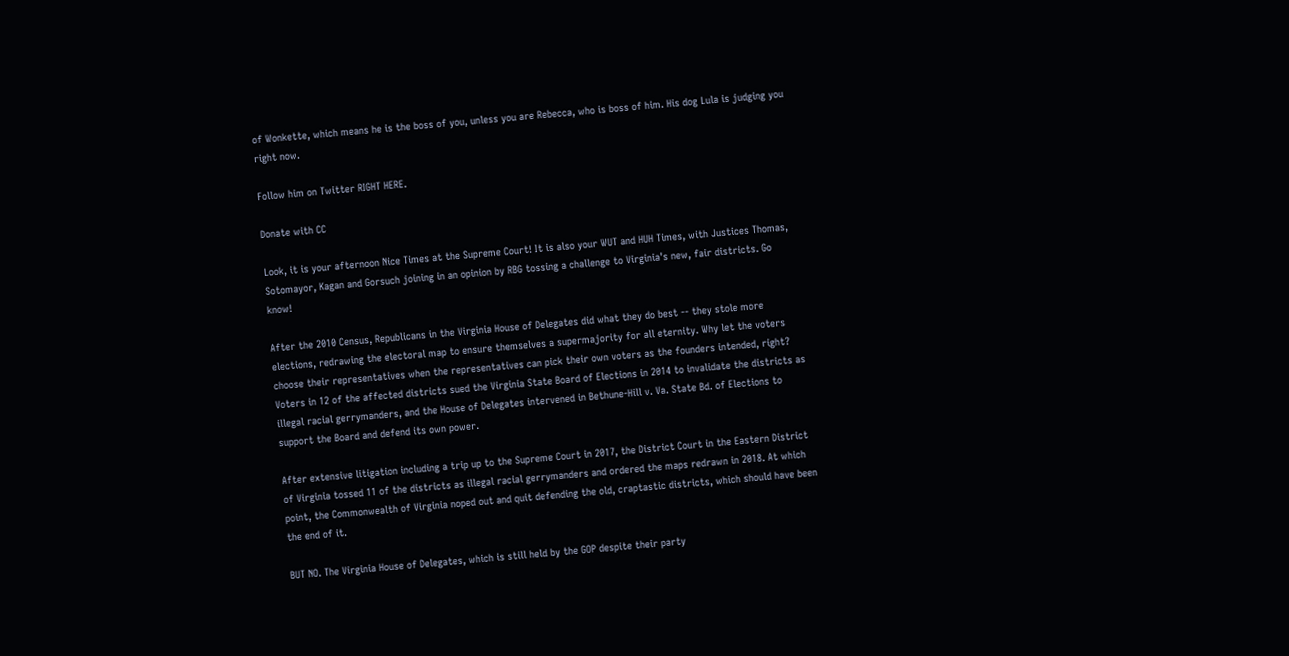of Wonkette, which means he is the boss of you, unless you are Rebecca, who is boss of him. His dog Lula is judging you right now.

Follow him on Twitter RIGHT HERE.

Donate with CC

Look, it is your afternoon Nice Times at the Supreme Court! It is also your WUT and HUH Times, with Justices Thomas, Sotomayor, Kagan and Gorsuch joining in an opinion by RBG tossing a challenge to Virginia's new, fair districts. Go know!

After the 2010 Census, Republicans in the Virginia House of Delegates did what they do best -- they stole more elections, redrawing the electoral map to ensure themselves a supermajority for all eternity. Why let the voters choose their representatives when the representatives can pick their own voters as the founders intended, right? Voters in 12 of the affected districts sued the Virginia State Board of Elections in 2014 to invalidate the districts as illegal racial gerrymanders, and the House of Delegates intervened in Bethune-Hill v. Va. State Bd. of Elections to support the Board and defend its own power.

After extensive litigation including a trip up to the Supreme Court in 2017, the District Court in the Eastern District of Virginia tossed 11 of the districts as illegal racial gerrymanders and ordered the maps redrawn in 2018. At which point, the Commonwealth of Virginia noped out and quit defending the old, craptastic districts, which should have been the end of it.

BUT NO. The Virginia House of Delegates, which is still held by the GOP despite their party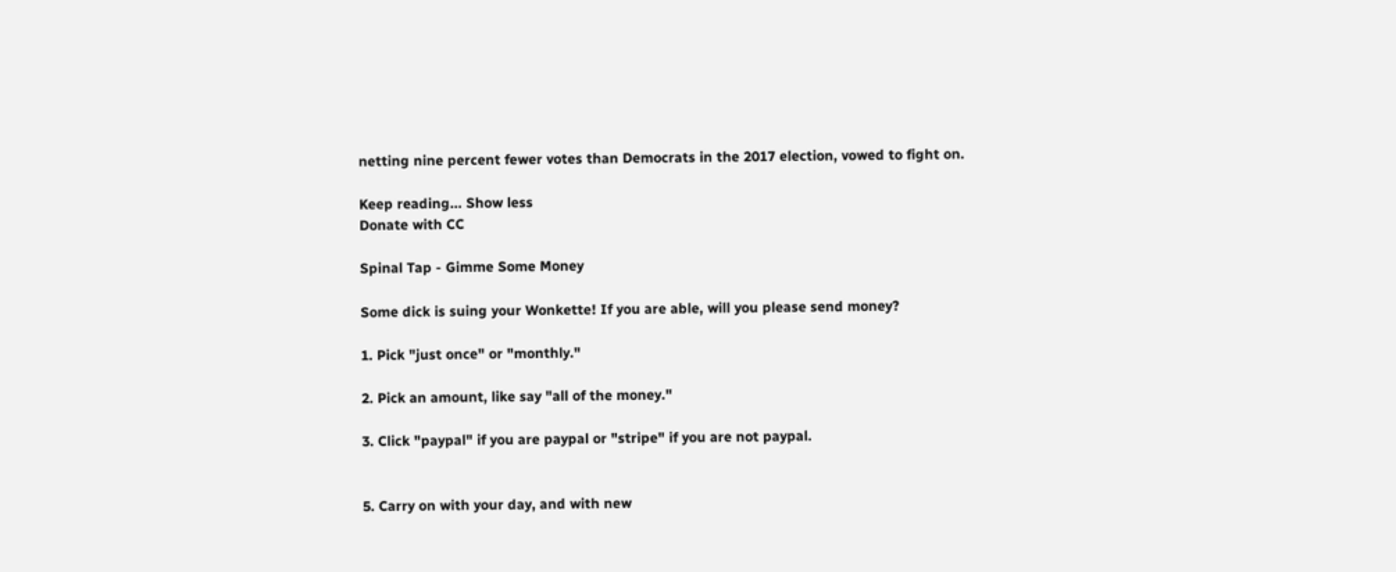netting nine percent fewer votes than Democrats in the 2017 election, vowed to fight on.

Keep reading... Show less
Donate with CC

Spinal Tap - Gimme Some Money

Some dick is suing your Wonkette! If you are able, will you please send money?

1. Pick "just once" or "monthly."

2. Pick an amount, like say "all of the money."

3. Click "paypal" if you are paypal or "stripe" if you are not paypal.


5. Carry on with your day, and with new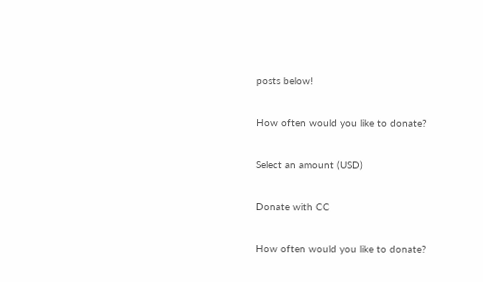posts below!

How often would you like to donate?

Select an amount (USD)

Donate with CC

How often would you like to donate?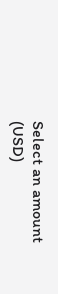Select an amount (USD)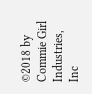©2018 by Commie Girl Industries, Inc